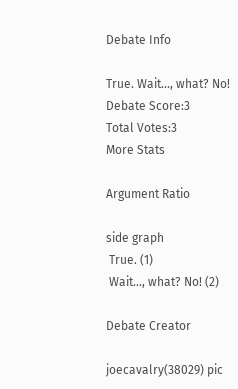Debate Info

True. Wait..., what? No!
Debate Score:3
Total Votes:3
More Stats

Argument Ratio

side graph
 True. (1)
 Wait..., what? No! (2)

Debate Creator

joecavalry(38029) pic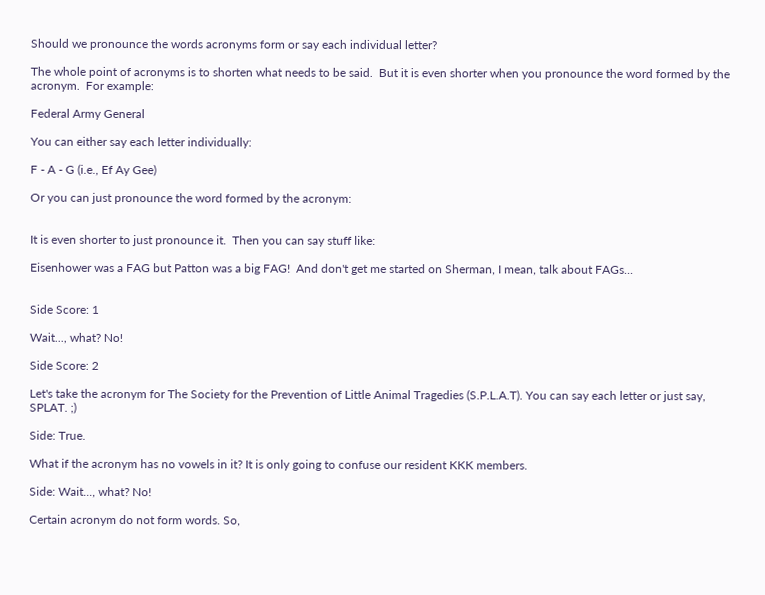Should we pronounce the words acronyms form or say each individual letter?

The whole point of acronyms is to shorten what needs to be said.  But it is even shorter when you pronounce the word formed by the acronym.  For example:

Federal Army General

You can either say each letter individually:

F - A - G (i.e., Ef Ay Gee)

Or you can just pronounce the word formed by the acronym:


It is even shorter to just pronounce it.  Then you can say stuff like:

Eisenhower was a FAG but Patton was a big FAG!  And don't get me started on Sherman, I mean, talk about FAGs...


Side Score: 1

Wait..., what? No!

Side Score: 2

Let's take the acronym for The Society for the Prevention of Little Animal Tragedies (S.P.L.A.T). You can say each letter or just say, SPLAT. ;)

Side: True.

What if the acronym has no vowels in it? It is only going to confuse our resident KKK members.

Side: Wait..., what? No!

Certain acronym do not form words. So,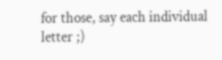for those, say each individual letter ;)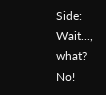Side: Wait..., what? No!